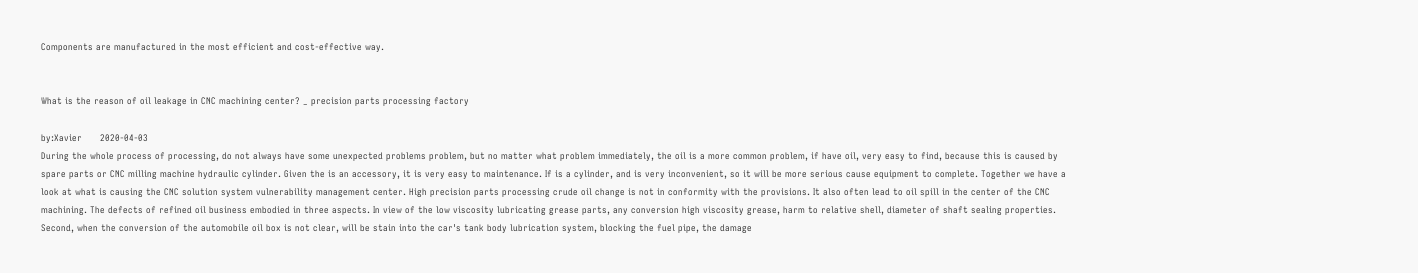Components are manufactured in the most efficient and cost-effective way.


What is the reason of oil leakage in CNC machining center? _ precision parts processing factory

by:Xavier      2020-04-03
During the whole process of processing, do not always have some unexpected problems problem, but no matter what problem immediately, the oil is a more common problem, if have oil, very easy to find, because this is caused by spare parts or CNC milling machine hydraulic cylinder. Given the is an accessory, it is very easy to maintenance. If is a cylinder, and is very inconvenient, so it will be more serious cause equipment to complete. Together we have a look at what is causing the CNC solution system vulnerability management center. High precision parts processing crude oil change is not in conformity with the provisions. It also often lead to oil spill in the center of the CNC machining. The defects of refined oil business embodied in three aspects. In view of the low viscosity lubricating grease parts, any conversion high viscosity grease, harm to relative shell, diameter of shaft sealing properties. Second, when the conversion of the automobile oil box is not clear, will be stain into the car's tank body lubrication system, blocking the fuel pipe, the damage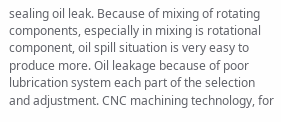sealing oil leak. Because of mixing of rotating components, especially in mixing is rotational component, oil spill situation is very easy to produce more. Oil leakage because of poor lubrication system each part of the selection and adjustment. CNC machining technology, for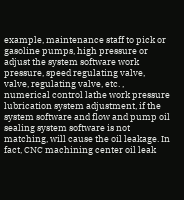example, maintenance staff to pick or gasoline pumps, high pressure or adjust the system software work pressure, speed regulating valve, valve, regulating valve, etc. , numerical control lathe work pressure lubrication system adjustment, if the system software and flow and pump oil sealing system software is not matching, will cause the oil leakage. In fact, CNC machining center oil leak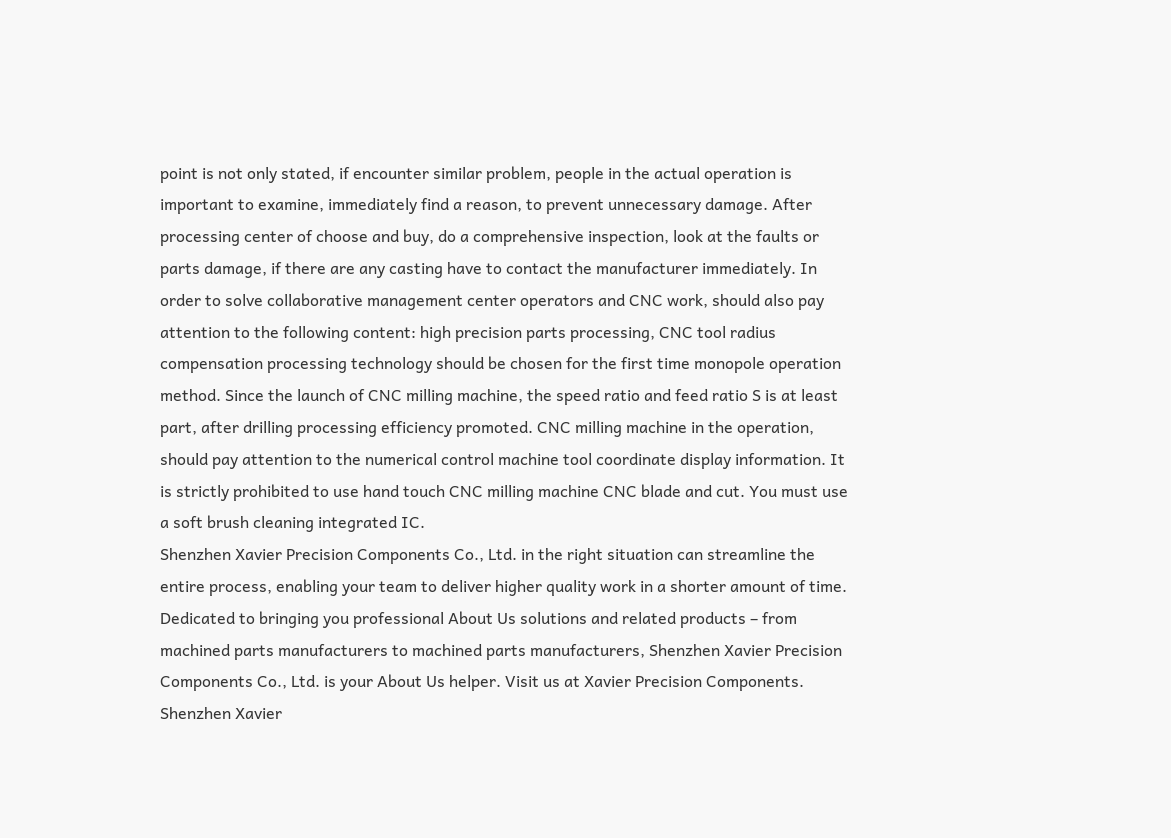point is not only stated, if encounter similar problem, people in the actual operation is important to examine, immediately find a reason, to prevent unnecessary damage. After processing center of choose and buy, do a comprehensive inspection, look at the faults or parts damage, if there are any casting have to contact the manufacturer immediately. In order to solve collaborative management center operators and CNC work, should also pay attention to the following content: high precision parts processing, CNC tool radius compensation processing technology should be chosen for the first time monopole operation method. Since the launch of CNC milling machine, the speed ratio and feed ratio S is at least part, after drilling processing efficiency promoted. CNC milling machine in the operation, should pay attention to the numerical control machine tool coordinate display information. It is strictly prohibited to use hand touch CNC milling machine CNC blade and cut. You must use a soft brush cleaning integrated IC.
Shenzhen Xavier Precision Components Co., Ltd. in the right situation can streamline the entire process, enabling your team to deliver higher quality work in a shorter amount of time.
Dedicated to bringing you professional About Us solutions and related products – from machined parts manufacturers to machined parts manufacturers, Shenzhen Xavier Precision Components Co., Ltd. is your About Us helper. Visit us at Xavier Precision Components.
Shenzhen Xavier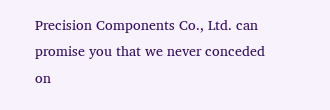Precision Components Co., Ltd. can promise you that we never conceded on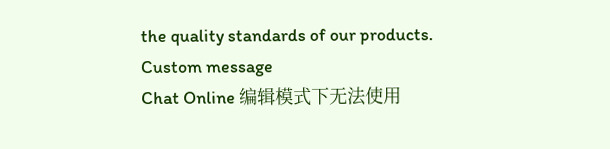the quality standards of our products.
Custom message
Chat Online 编辑模式下无法使用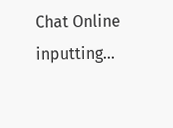Chat Online inputting...